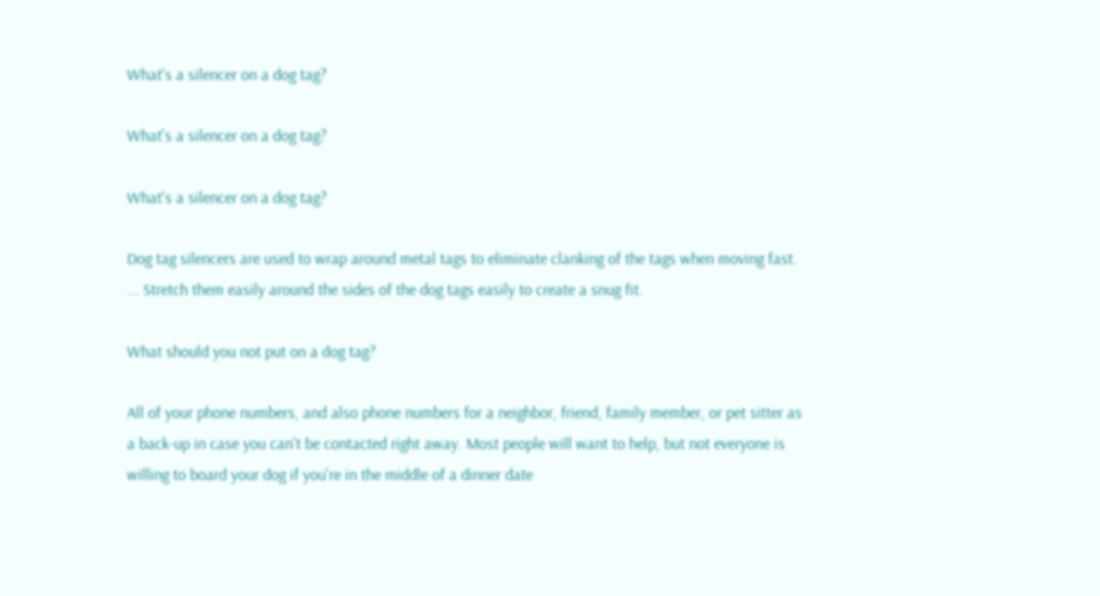What's a silencer on a dog tag?

What's a silencer on a dog tag?

What's a silencer on a dog tag?

Dog tag silencers are used to wrap around metal tags to eliminate clanking of the tags when moving fast. ... Stretch them easily around the sides of the dog tags easily to create a snug fit.

What should you not put on a dog tag?

All of your phone numbers, and also phone numbers for a neighbor, friend, family member, or pet sitter as a back-up in case you can't be contacted right away. Most people will want to help, but not everyone is willing to board your dog if you're in the middle of a dinner date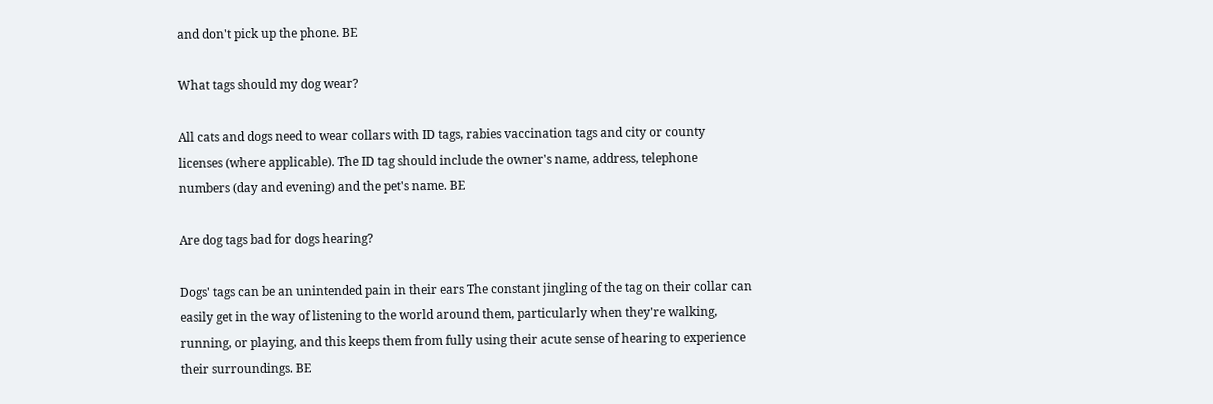and don't pick up the phone. BE

What tags should my dog wear?

All cats and dogs need to wear collars with ID tags, rabies vaccination tags and city or county licenses (where applicable). The ID tag should include the owner's name, address, telephone numbers (day and evening) and the pet's name. BE

Are dog tags bad for dogs hearing?

Dogs' tags can be an unintended pain in their ears The constant jingling of the tag on their collar can easily get in the way of listening to the world around them, particularly when they're walking, running, or playing, and this keeps them from fully using their acute sense of hearing to experience their surroundings. BE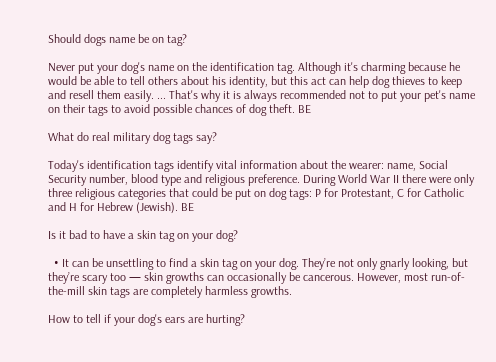Should dogs name be on tag?

Never put your dog's name on the identification tag. Although it's charming because he would be able to tell others about his identity, but this act can help dog thieves to keep and resell them easily. ... That's why it is always recommended not to put your pet's name on their tags to avoid possible chances of dog theft. BE

What do real military dog tags say?

Today's identification tags identify vital information about the wearer: name, Social Security number, blood type and religious preference. During World War II there were only three religious categories that could be put on dog tags: P for Protestant, C for Catholic and H for Hebrew (Jewish). BE

Is it bad to have a skin tag on your dog?

  • It can be unsettling to find a skin tag on your dog. They’re not only gnarly looking, but they’re scary too — skin growths can occasionally be cancerous. However, most run-of-the-mill skin tags are completely harmless growths.

How to tell if your dog's ears are hurting?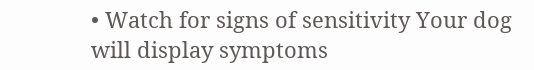• Watch for signs of sensitivity Your dog will display symptoms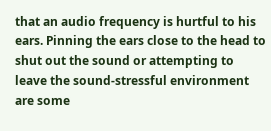that an audio frequency is hurtful to his ears. Pinning the ears close to the head to shut out the sound or attempting to leave the sound-stressful environment are some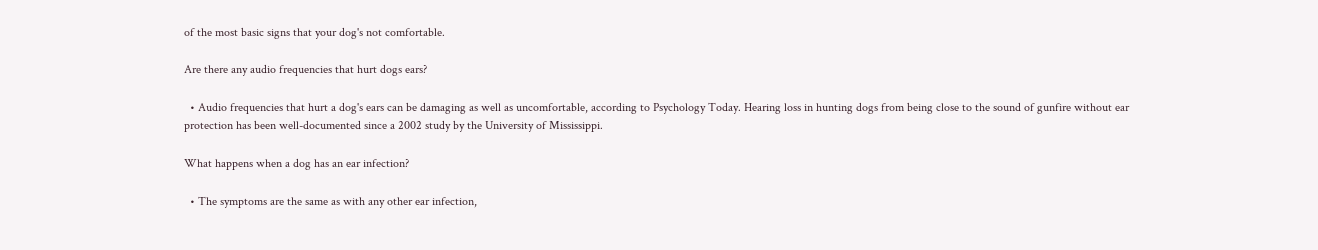of the most basic signs that your dog's not comfortable.

Are there any audio frequencies that hurt dogs ears?

  • Audio frequencies that hurt a dog's ears can be damaging as well as uncomfortable, according to Psychology Today. Hearing loss in hunting dogs from being close to the sound of gunfire without ear protection has been well-documented since a 2002 study by the University of Mississippi.

What happens when a dog has an ear infection?

  • The symptoms are the same as with any other ear infection,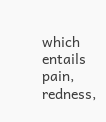which entails pain, redness,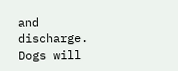and discharge. Dogs will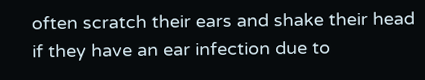often scratch their ears and shake their head if they have an ear infection due to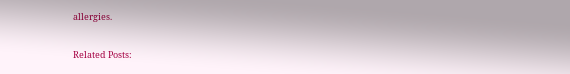allergies.

Related Posts: